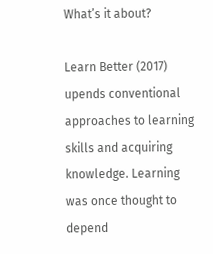What’s it about?

Learn Better (2017) upends conventional approaches to learning skills and acquiring knowledge. Learning was once thought to depend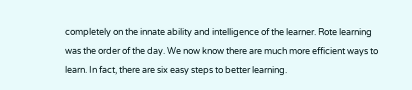completely on the innate ability and intelligence of the learner. Rote learning was the order of the day. We now know there are much more efficient ways to learn. In fact, there are six easy steps to better learning.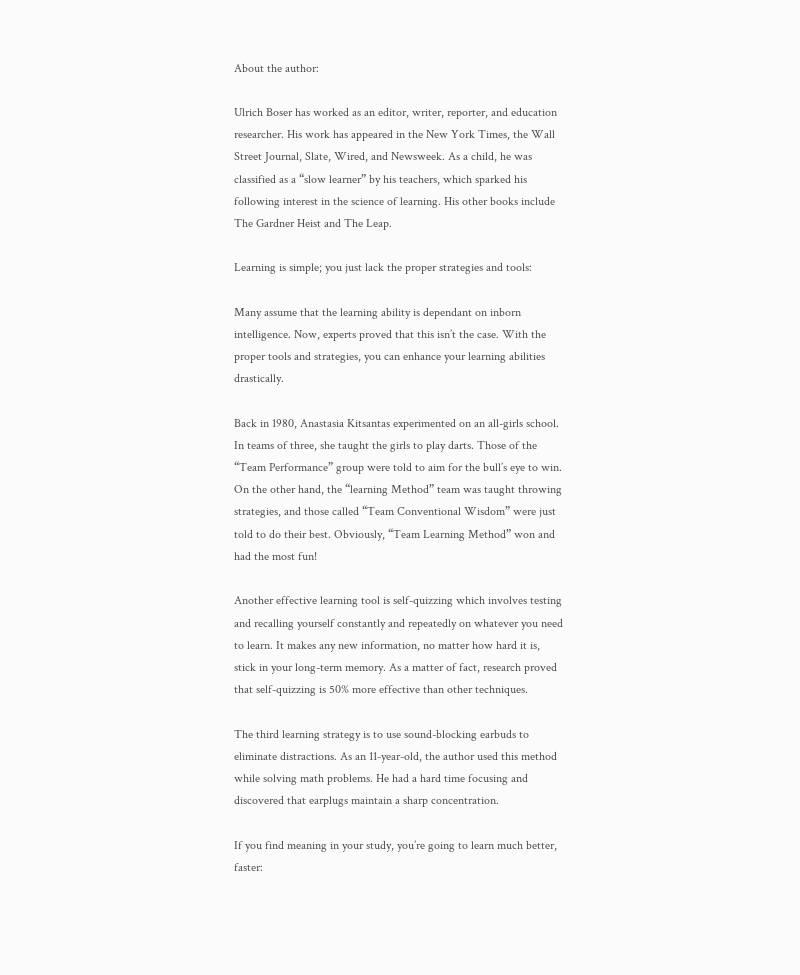About the author:

Ulrich Boser has worked as an editor, writer, reporter, and education researcher. His work has appeared in the New York Times, the Wall Street Journal, Slate, Wired, and Newsweek. As a child, he was classified as a “slow learner” by his teachers, which sparked his following interest in the science of learning. His other books include The Gardner Heist and The Leap.

Learning is simple; you just lack the proper strategies and tools:

Many assume that the learning ability is dependant on inborn intelligence. Now, experts proved that this isn’t the case. With the proper tools and strategies, you can enhance your learning abilities drastically.

Back in 1980, Anastasia Kitsantas experimented on an all-girls school. In teams of three, she taught the girls to play darts. Those of the “Team Performance” group were told to aim for the bull’s eye to win. On the other hand, the “learning Method” team was taught throwing strategies, and those called “Team Conventional Wisdom” were just told to do their best. Obviously, “Team Learning Method” won and had the most fun!

Another effective learning tool is self-quizzing which involves testing and recalling yourself constantly and repeatedly on whatever you need to learn. It makes any new information, no matter how hard it is, stick in your long-term memory. As a matter of fact, research proved that self-quizzing is 50% more effective than other techniques.

The third learning strategy is to use sound-blocking earbuds to eliminate distractions. As an 11-year-old, the author used this method while solving math problems. He had a hard time focusing and discovered that earplugs maintain a sharp concentration.

If you find meaning in your study, you’re going to learn much better, faster: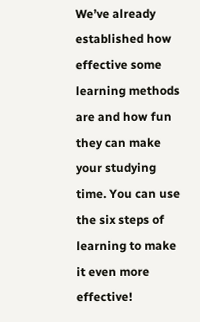We’ve already established how effective some learning methods are and how fun they can make your studying time. You can use the six steps of learning to make it even more effective!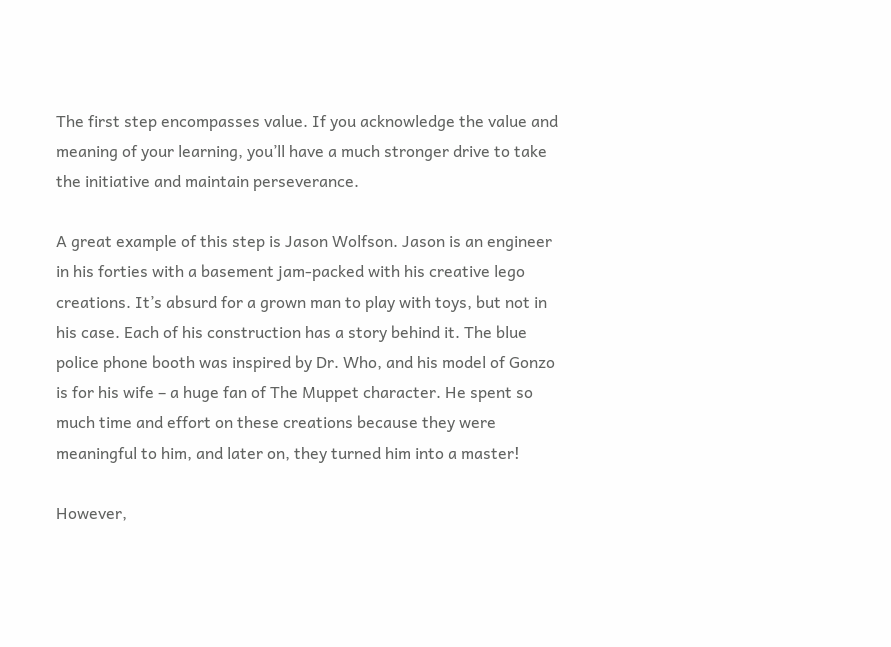The first step encompasses value. If you acknowledge the value and meaning of your learning, you’ll have a much stronger drive to take the initiative and maintain perseverance.

A great example of this step is Jason Wolfson. Jason is an engineer in his forties with a basement jam-packed with his creative lego creations. It’s absurd for a grown man to play with toys, but not in his case. Each of his construction has a story behind it. The blue police phone booth was inspired by Dr. Who, and his model of Gonzo is for his wife – a huge fan of The Muppet character. He spent so much time and effort on these creations because they were meaningful to him, and later on, they turned him into a master!

However,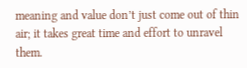meaning and value don’t just come out of thin air; it takes great time and effort to unravel them.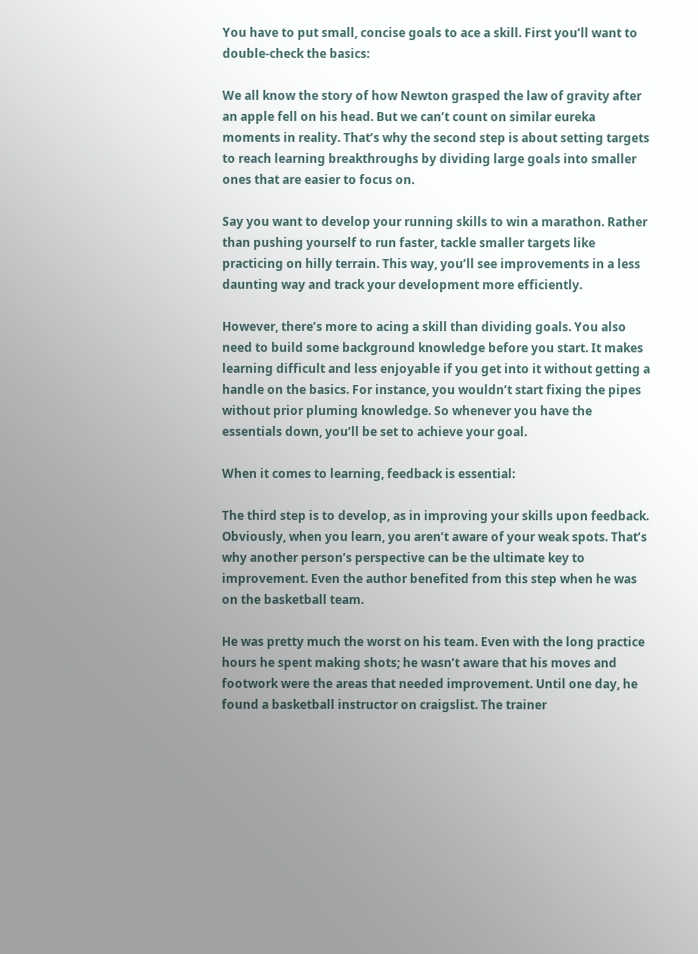You have to put small, concise goals to ace a skill. First you’ll want to double-check the basics:

We all know the story of how Newton grasped the law of gravity after an apple fell on his head. But we can’t count on similar eureka moments in reality. That’s why the second step is about setting targets to reach learning breakthroughs by dividing large goals into smaller ones that are easier to focus on.

Say you want to develop your running skills to win a marathon. Rather than pushing yourself to run faster, tackle smaller targets like practicing on hilly terrain. This way, you’ll see improvements in a less daunting way and track your development more efficiently.

However, there’s more to acing a skill than dividing goals. You also need to build some background knowledge before you start. It makes learning difficult and less enjoyable if you get into it without getting a handle on the basics. For instance, you wouldn’t start fixing the pipes without prior pluming knowledge. So whenever you have the essentials down, you’ll be set to achieve your goal.

When it comes to learning, feedback is essential:

The third step is to develop, as in improving your skills upon feedback. Obviously, when you learn, you aren’t aware of your weak spots. That’s why another person’s perspective can be the ultimate key to improvement. Even the author benefited from this step when he was on the basketball team.

He was pretty much the worst on his team. Even with the long practice hours he spent making shots; he wasn’t aware that his moves and footwork were the areas that needed improvement. Until one day, he found a basketball instructor on craigslist. The trainer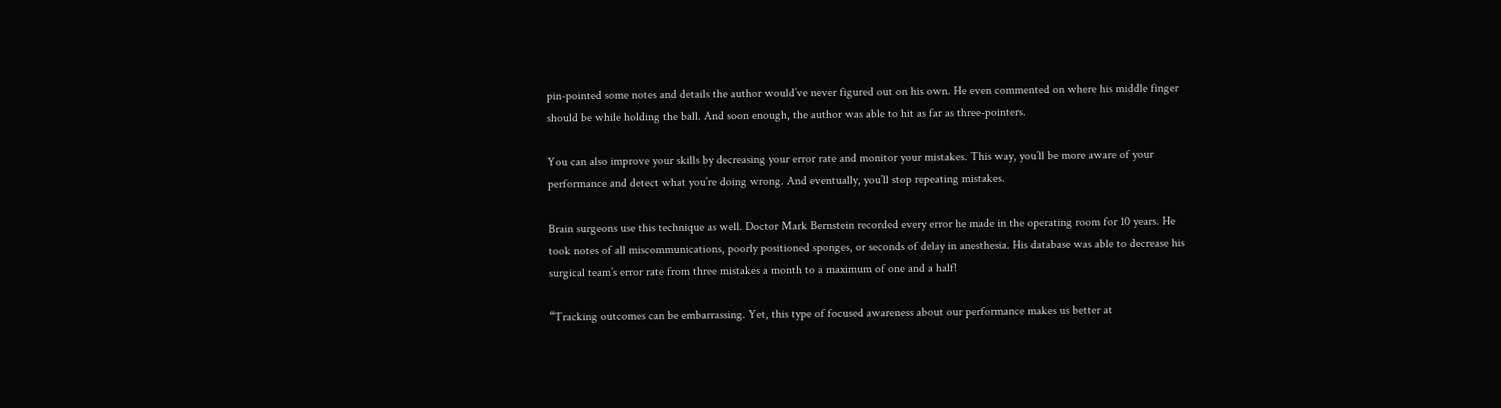pin-pointed some notes and details the author would’ve never figured out on his own. He even commented on where his middle finger should be while holding the ball. And soon enough, the author was able to hit as far as three-pointers.

You can also improve your skills by decreasing your error rate and monitor your mistakes. This way, you’ll be more aware of your performance and detect what you’re doing wrong. And eventually, you’ll stop repeating mistakes.

Brain surgeons use this technique as well. Doctor Mark Bernstein recorded every error he made in the operating room for 10 years. He took notes of all miscommunications, poorly positioned sponges, or seconds of delay in anesthesia. His database was able to decrease his surgical team’s error rate from three mistakes a month to a maximum of one and a half!

“Tracking outcomes can be embarrassing. Yet, this type of focused awareness about our performance makes us better at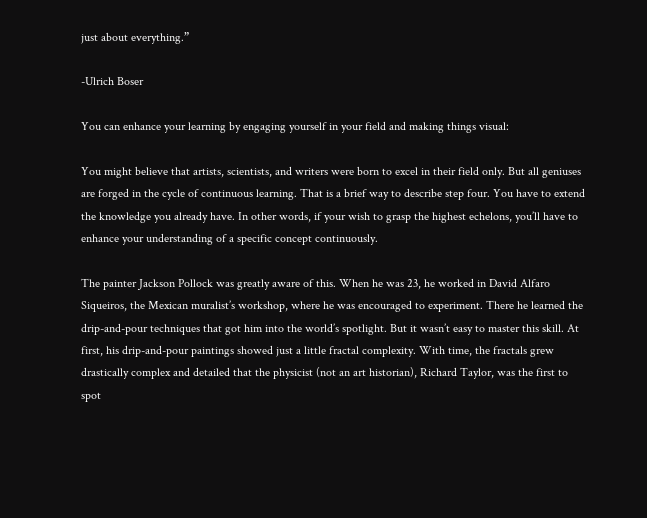just about everything.”

-Ulrich Boser

You can enhance your learning by engaging yourself in your field and making things visual:

You might believe that artists, scientists, and writers were born to excel in their field only. But all geniuses are forged in the cycle of continuous learning. That is a brief way to describe step four. You have to extend the knowledge you already have. In other words, if your wish to grasp the highest echelons, you’ll have to enhance your understanding of a specific concept continuously.

The painter Jackson Pollock was greatly aware of this. When he was 23, he worked in David Alfaro Siqueiros, the Mexican muralist’s workshop, where he was encouraged to experiment. There he learned the drip-and-pour techniques that got him into the world’s spotlight. But it wasn’t easy to master this skill. At first, his drip-and-pour paintings showed just a little fractal complexity. With time, the fractals grew drastically complex and detailed that the physicist (not an art historian), Richard Taylor, was the first to spot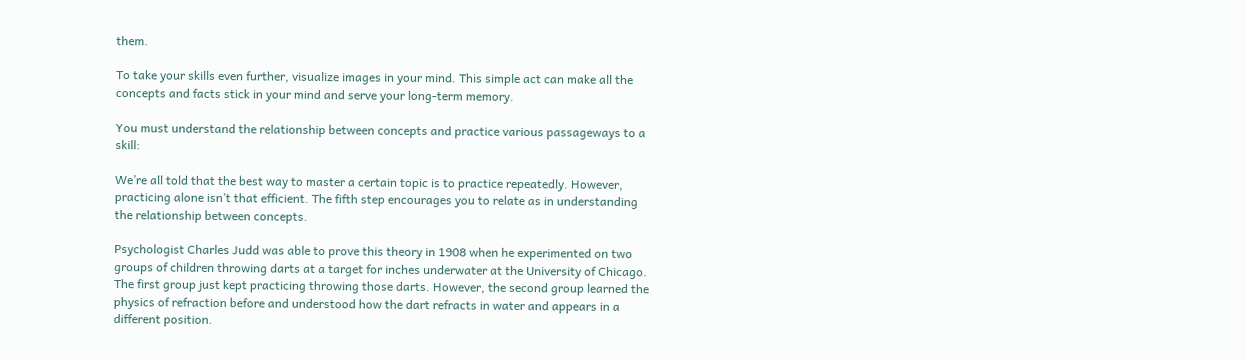them.

To take your skills even further, visualize images in your mind. This simple act can make all the concepts and facts stick in your mind and serve your long-term memory.

You must understand the relationship between concepts and practice various passageways to a skill:

We’re all told that the best way to master a certain topic is to practice repeatedly. However, practicing alone isn’t that efficient. The fifth step encourages you to relate as in understanding the relationship between concepts.

Psychologist Charles Judd was able to prove this theory in 1908 when he experimented on two groups of children throwing darts at a target for inches underwater at the University of Chicago. The first group just kept practicing throwing those darts. However, the second group learned the physics of refraction before and understood how the dart refracts in water and appears in a different position.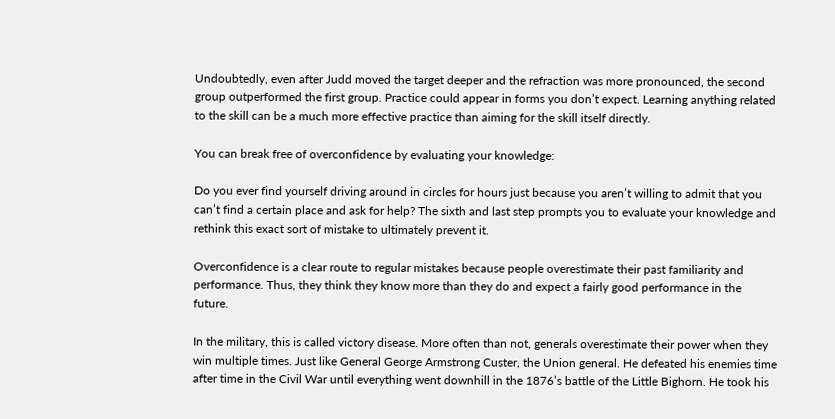Undoubtedly, even after Judd moved the target deeper and the refraction was more pronounced, the second group outperformed the first group. Practice could appear in forms you don’t expect. Learning anything related to the skill can be a much more effective practice than aiming for the skill itself directly.

You can break free of overconfidence by evaluating your knowledge:

Do you ever find yourself driving around in circles for hours just because you aren’t willing to admit that you can’t find a certain place and ask for help? The sixth and last step prompts you to evaluate your knowledge and rethink this exact sort of mistake to ultimately prevent it.

Overconfidence is a clear route to regular mistakes because people overestimate their past familiarity and performance. Thus, they think they know more than they do and expect a fairly good performance in the future.

In the military, this is called victory disease. More often than not, generals overestimate their power when they win multiple times. Just like General George Armstrong Custer, the Union general. He defeated his enemies time after time in the Civil War until everything went downhill in the 1876’s battle of the Little Bighorn. He took his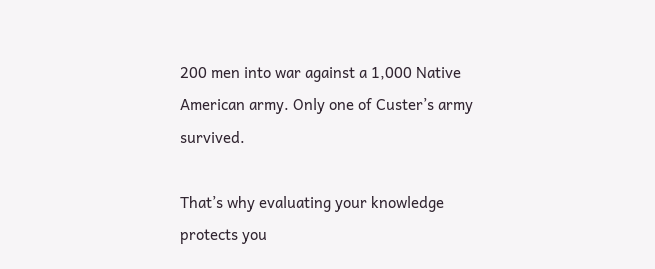200 men into war against a 1,000 Native American army. Only one of Custer’s army survived.

That’s why evaluating your knowledge protects you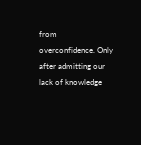from overconfidence. Only after admitting our lack of knowledge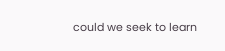could we seek to learn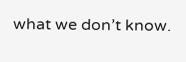what we don’t know.